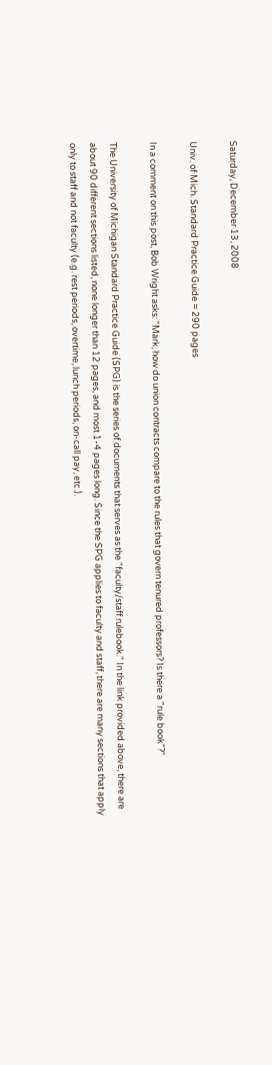Saturday, December 13, 2008

Univ. of Mich. Standard Practice Guide = 290 pages

In a comment on this post, Bob Wright asks: "Mark, how do union contracts compare to the rules that govern tenured professors? Is there a "rule book"?"

The University of Michigan Standard Practice Guide (SPG) is the series of documents that serves as the "faculty/staff rulebook." In the link provided above, there are about 90 different sections listed, none longer than 12 pages, and most 1-4 pages long. Since the SPG applies to faculty and staff, there are many sections that apply only to staff and not faculty (e.g. rest periods, overtime, lunch periods, on-call pay, etc.).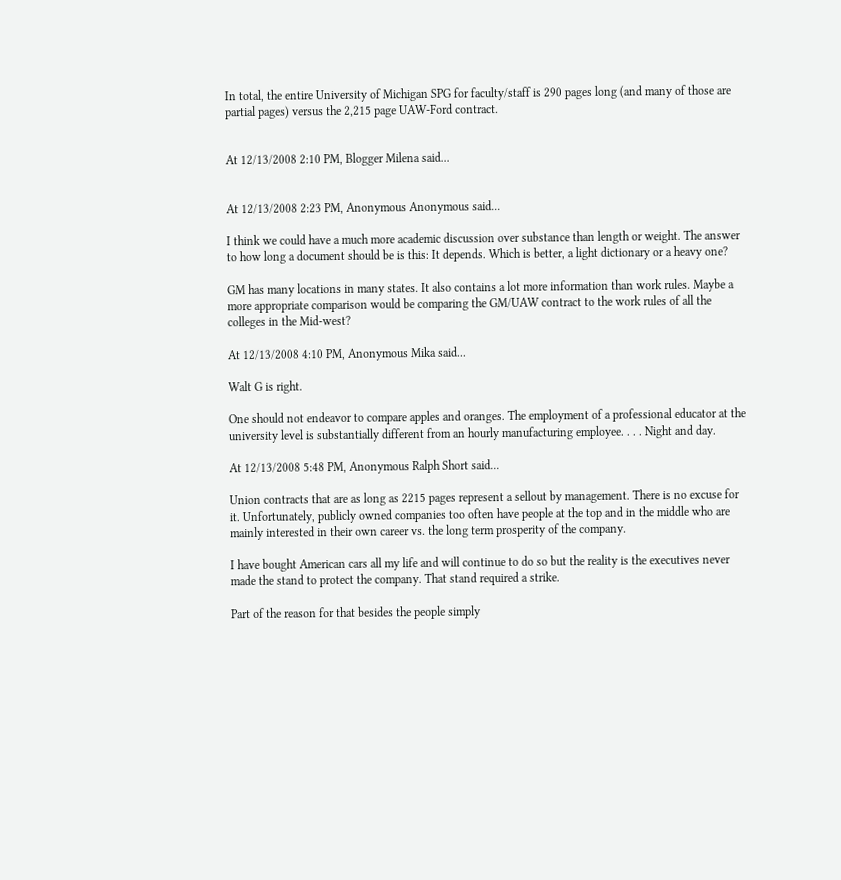In total, the entire University of Michigan SPG for faculty/staff is 290 pages long (and many of those are partial pages) versus the 2,215 page UAW-Ford contract.


At 12/13/2008 2:10 PM, Blogger Milena said...


At 12/13/2008 2:23 PM, Anonymous Anonymous said...

I think we could have a much more academic discussion over substance than length or weight. The answer to how long a document should be is this: It depends. Which is better, a light dictionary or a heavy one?

GM has many locations in many states. It also contains a lot more information than work rules. Maybe a more appropriate comparison would be comparing the GM/UAW contract to the work rules of all the colleges in the Mid-west?

At 12/13/2008 4:10 PM, Anonymous Mika said...

Walt G is right.

One should not endeavor to compare apples and oranges. The employment of a professional educator at the university level is substantially different from an hourly manufacturing employee. . . . Night and day.

At 12/13/2008 5:48 PM, Anonymous Ralph Short said...

Union contracts that are as long as 2215 pages represent a sellout by management. There is no excuse for it. Unfortunately, publicly owned companies too often have people at the top and in the middle who are mainly interested in their own career vs. the long term prosperity of the company.

I have bought American cars all my life and will continue to do so but the reality is the executives never made the stand to protect the company. That stand required a strike.

Part of the reason for that besides the people simply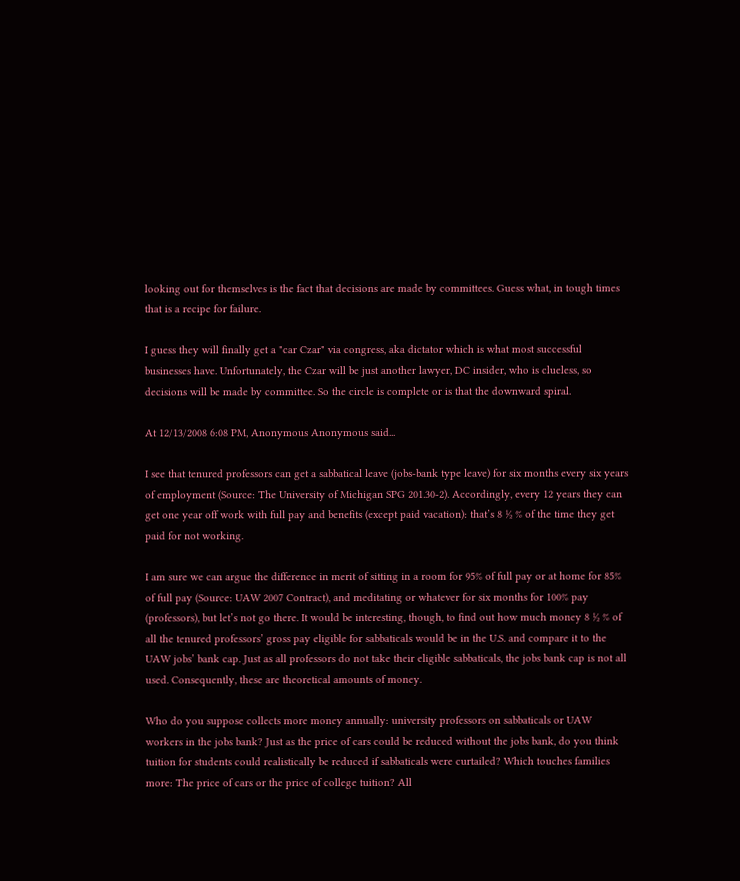looking out for themselves is the fact that decisions are made by committees. Guess what, in tough times that is a recipe for failure.

I guess they will finally get a "car Czar" via congress, aka dictator which is what most successful businesses have. Unfortunately, the Czar will be just another lawyer, DC insider, who is clueless, so decisions will be made by committee. So the circle is complete or is that the downward spiral.

At 12/13/2008 6:08 PM, Anonymous Anonymous said...

I see that tenured professors can get a sabbatical leave (jobs-bank type leave) for six months every six years of employment (Source: The University of Michigan SPG 201.30-2). Accordingly, every 12 years they can get one year off work with full pay and benefits (except paid vacation): that’s 8 ½ % of the time they get paid for not working.

I am sure we can argue the difference in merit of sitting in a room for 95% of full pay or at home for 85% of full pay (Source: UAW 2007 Contract), and meditating or whatever for six months for 100% pay (professors), but let’s not go there. It would be interesting, though, to find out how much money 8 ½ % of all the tenured professors’ gross pay eligible for sabbaticals would be in the U.S. and compare it to the UAW jobs’ bank cap. Just as all professors do not take their eligible sabbaticals, the jobs bank cap is not all used. Consequently, these are theoretical amounts of money.

Who do you suppose collects more money annually: university professors on sabbaticals or UAW workers in the jobs bank? Just as the price of cars could be reduced without the jobs bank, do you think tuition for students could realistically be reduced if sabbaticals were curtailed? Which touches families more: The price of cars or the price of college tuition? All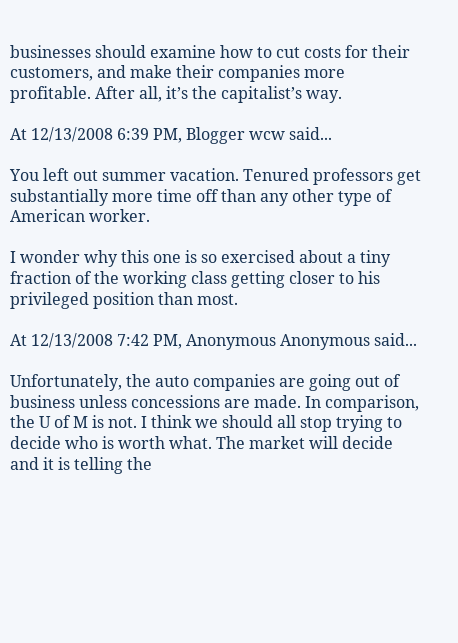businesses should examine how to cut costs for their customers, and make their companies more profitable. After all, it’s the capitalist’s way.

At 12/13/2008 6:39 PM, Blogger wcw said...

You left out summer vacation. Tenured professors get substantially more time off than any other type of American worker.

I wonder why this one is so exercised about a tiny fraction of the working class getting closer to his privileged position than most.

At 12/13/2008 7:42 PM, Anonymous Anonymous said...

Unfortunately, the auto companies are going out of business unless concessions are made. In comparison, the U of M is not. I think we should all stop trying to decide who is worth what. The market will decide and it is telling the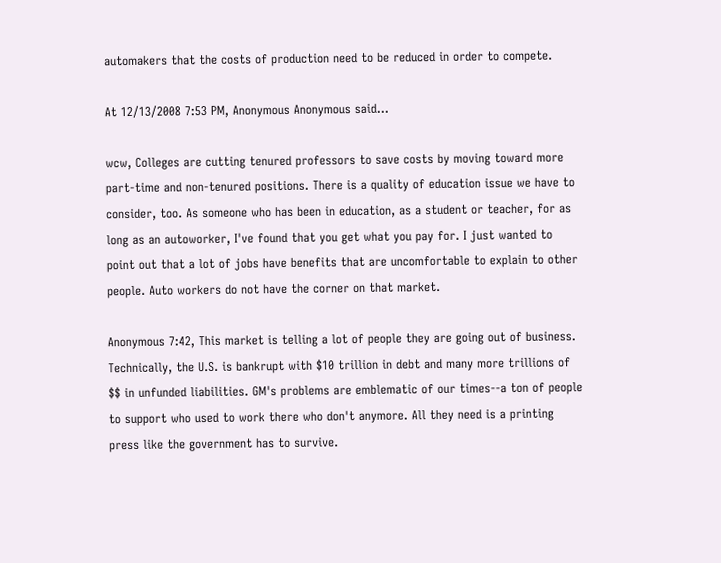automakers that the costs of production need to be reduced in order to compete.

At 12/13/2008 7:53 PM, Anonymous Anonymous said...

wcw, Colleges are cutting tenured professors to save costs by moving toward more part-time and non-tenured positions. There is a quality of education issue we have to consider, too. As someone who has been in education, as a student or teacher, for as long as an autoworker, I've found that you get what you pay for. I just wanted to point out that a lot of jobs have benefits that are uncomfortable to explain to other people. Auto workers do not have the corner on that market.

Anonymous 7:42, This market is telling a lot of people they are going out of business. Technically, the U.S. is bankrupt with $10 trillion in debt and many more trillions of $$ in unfunded liabilities. GM's problems are emblematic of our times--a ton of people to support who used to work there who don't anymore. All they need is a printing press like the government has to survive.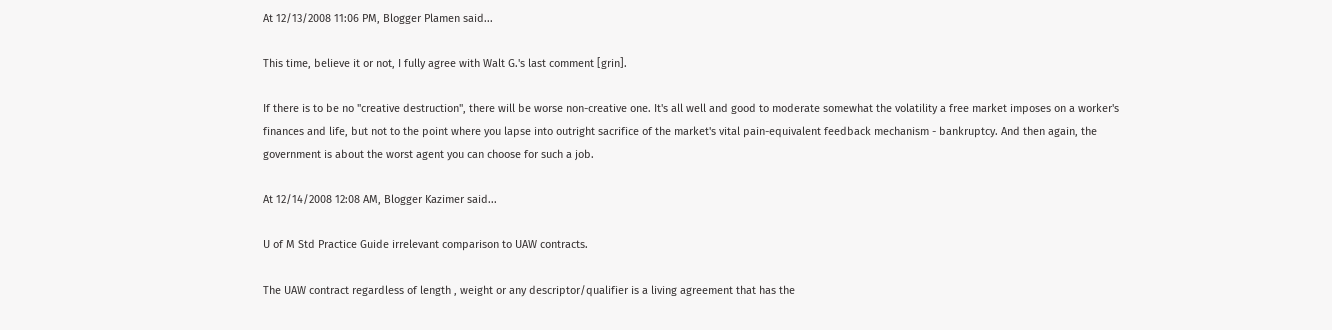At 12/13/2008 11:06 PM, Blogger Plamen said...

This time, believe it or not, I fully agree with Walt G.'s last comment [grin].

If there is to be no "creative destruction", there will be worse non-creative one. It's all well and good to moderate somewhat the volatility a free market imposes on a worker's finances and life, but not to the point where you lapse into outright sacrifice of the market's vital pain-equivalent feedback mechanism - bankruptcy. And then again, the government is about the worst agent you can choose for such a job.

At 12/14/2008 12:08 AM, Blogger Kazimer said...

U of M Std Practice Guide irrelevant comparison to UAW contracts.

The UAW contract regardless of length , weight or any descriptor/qualifier is a living agreement that has the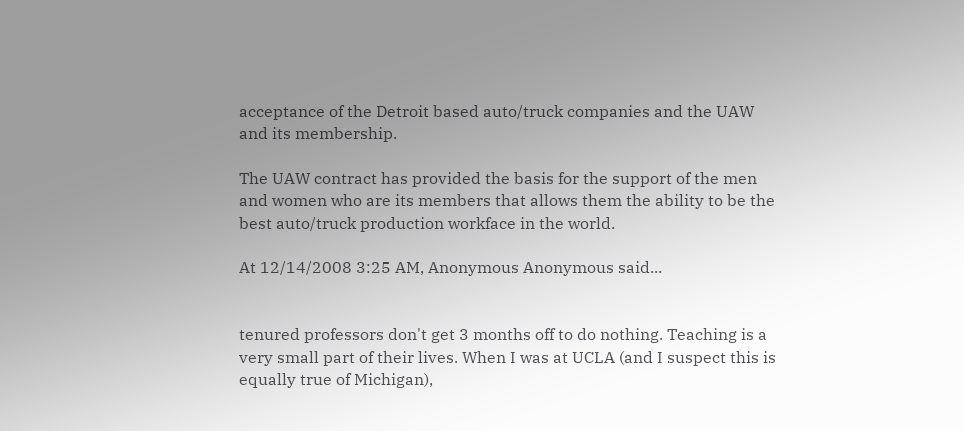acceptance of the Detroit based auto/truck companies and the UAW and its membership.

The UAW contract has provided the basis for the support of the men and women who are its members that allows them the ability to be the best auto/truck production workface in the world.

At 12/14/2008 3:25 AM, Anonymous Anonymous said...


tenured professors don't get 3 months off to do nothing. Teaching is a very small part of their lives. When I was at UCLA (and I suspect this is equally true of Michigan),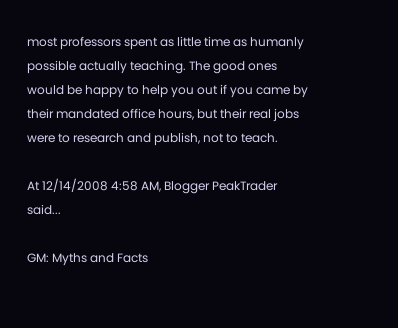most professors spent as little time as humanly possible actually teaching. The good ones would be happy to help you out if you came by their mandated office hours, but their real jobs were to research and publish, not to teach.

At 12/14/2008 4:58 AM, Blogger PeakTrader said...

GM: Myths and Facts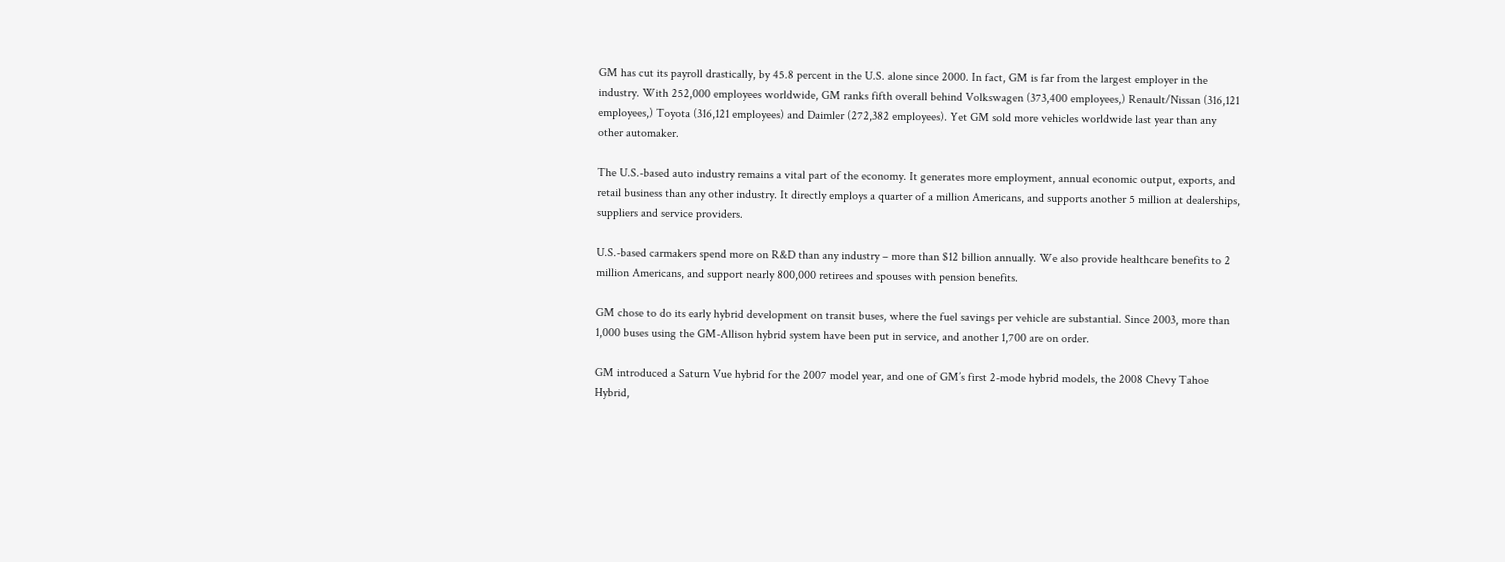GM has cut its payroll drastically, by 45.8 percent in the U.S. alone since 2000. In fact, GM is far from the largest employer in the industry. With 252,000 employees worldwide, GM ranks fifth overall behind Volkswagen (373,400 employees,) Renault/Nissan (316,121 employees,) Toyota (316,121 employees) and Daimler (272,382 employees). Yet GM sold more vehicles worldwide last year than any other automaker.

The U.S.-based auto industry remains a vital part of the economy. It generates more employment, annual economic output, exports, and retail business than any other industry. It directly employs a quarter of a million Americans, and supports another 5 million at dealerships, suppliers and service providers.

U.S.-based carmakers spend more on R&D than any industry – more than $12 billion annually. We also provide healthcare benefits to 2 million Americans, and support nearly 800,000 retirees and spouses with pension benefits.

GM chose to do its early hybrid development on transit buses, where the fuel savings per vehicle are substantial. Since 2003, more than 1,000 buses using the GM-Allison hybrid system have been put in service, and another 1,700 are on order.

GM introduced a Saturn Vue hybrid for the 2007 model year, and one of GM’s first 2-mode hybrid models, the 2008 Chevy Tahoe Hybrid,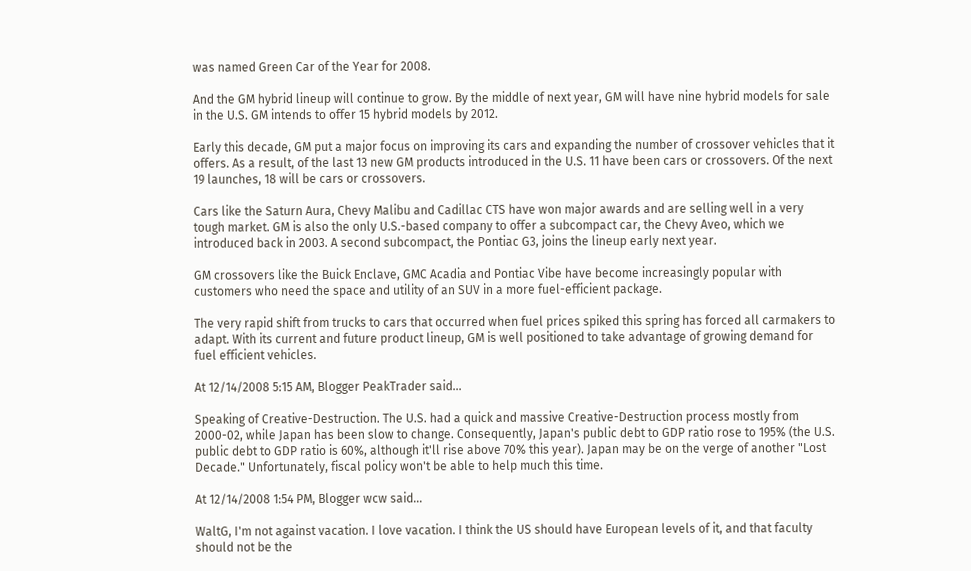was named Green Car of the Year for 2008.

And the GM hybrid lineup will continue to grow. By the middle of next year, GM will have nine hybrid models for sale in the U.S. GM intends to offer 15 hybrid models by 2012.

Early this decade, GM put a major focus on improving its cars and expanding the number of crossover vehicles that it offers. As a result, of the last 13 new GM products introduced in the U.S. 11 have been cars or crossovers. Of the next 19 launches, 18 will be cars or crossovers.

Cars like the Saturn Aura, Chevy Malibu and Cadillac CTS have won major awards and are selling well in a very tough market. GM is also the only U.S.-based company to offer a subcompact car, the Chevy Aveo, which we introduced back in 2003. A second subcompact, the Pontiac G3, joins the lineup early next year.

GM crossovers like the Buick Enclave, GMC Acadia and Pontiac Vibe have become increasingly popular with customers who need the space and utility of an SUV in a more fuel-efficient package.

The very rapid shift from trucks to cars that occurred when fuel prices spiked this spring has forced all carmakers to adapt. With its current and future product lineup, GM is well positioned to take advantage of growing demand for fuel efficient vehicles.

At 12/14/2008 5:15 AM, Blogger PeakTrader said...

Speaking of Creative-Destruction. The U.S. had a quick and massive Creative-Destruction process mostly from 2000-02, while Japan has been slow to change. Consequently, Japan's public debt to GDP ratio rose to 195% (the U.S. public debt to GDP ratio is 60%, although it'll rise above 70% this year). Japan may be on the verge of another "Lost Decade." Unfortunately, fiscal policy won't be able to help much this time.

At 12/14/2008 1:54 PM, Blogger wcw said...

WaltG, I'm not against vacation. I love vacation. I think the US should have European levels of it, and that faculty should not be the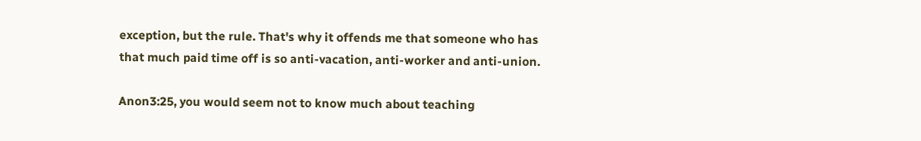exception, but the rule. That's why it offends me that someone who has that much paid time off is so anti-vacation, anti-worker and anti-union.

Anon3:25, you would seem not to know much about teaching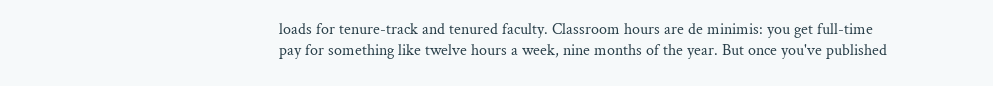loads for tenure-track and tenured faculty. Classroom hours are de minimis: you get full-time pay for something like twelve hours a week, nine months of the year. But once you've published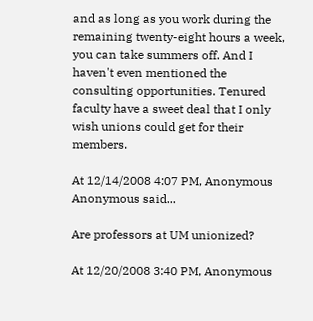and as long as you work during the remaining twenty-eight hours a week, you can take summers off. And I haven't even mentioned the consulting opportunities. Tenured faculty have a sweet deal that I only wish unions could get for their members.

At 12/14/2008 4:07 PM, Anonymous Anonymous said...

Are professors at UM unionized?

At 12/20/2008 3:40 PM, Anonymous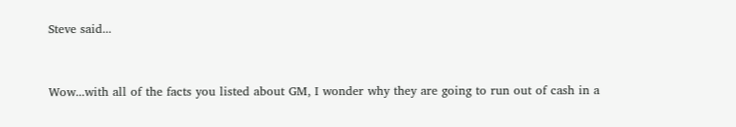Steve said...


Wow...with all of the facts you listed about GM, I wonder why they are going to run out of cash in a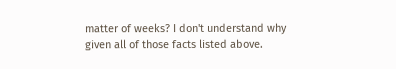matter of weeks? I don't understand why given all of those facts listed above.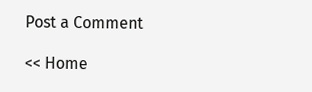Post a Comment

<< Home